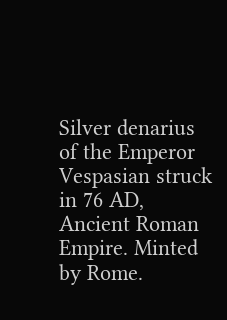Silver denarius of the Emperor Vespasian struck in 76 AD, Ancient Roman Empire. Minted by Rome.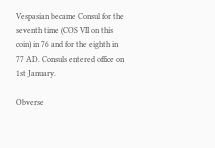Vespasian became Consul for the seventh time (COS VII on this coin) in 76 and for the eighth in 77 AD. Consuls entered office on 1st January.

Obverse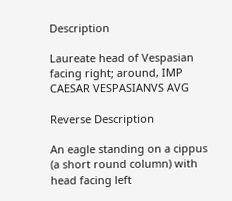Description

Laureate head of Vespasian facing right; around, IMP CAESAR VESPASIANVS AVG

Reverse Description

An eagle standing on a cippus (a short round column) with head facing left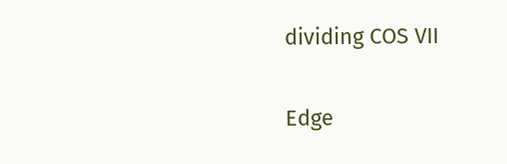dividing COS VII

Edge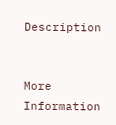Description


More Information